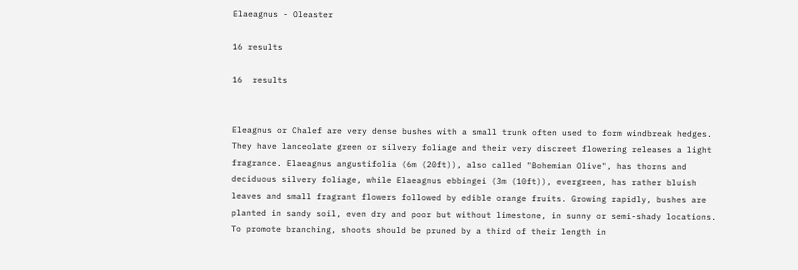Elaeagnus - Oleaster

16 results

16  results


Eleagnus or Chalef are very dense bushes with a small trunk often used to form windbreak hedges. They have lanceolate green or silvery foliage and their very discreet flowering releases a light fragrance. Elaeagnus angustifolia (6m (20ft)), also called "Bohemian Olive", has thorns and deciduous silvery foliage, while Elaeagnus ebbingei (3m (10ft)), evergreen, has rather bluish leaves and small fragrant flowers followed by edible orange fruits. Growing rapidly, bushes are planted in sandy soil, even dry and poor but without limestone, in sunny or semi-shady locations. To promote branching, shoots should be pruned by a third of their length in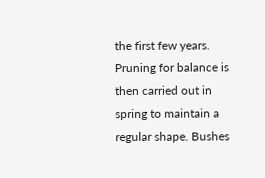the first few years. Pruning for balance is then carried out in spring to maintain a regular shape. Bushes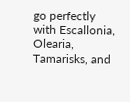go perfectly with Escallonia, Olearia, Tamarisks, and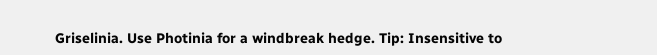Griselinia. Use Photinia for a windbreak hedge. Tip: Insensitive to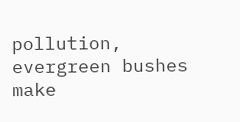pollution, evergreen bushes make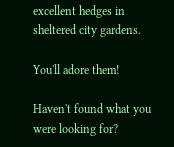excellent hedges in sheltered city gardens.

You'll adore them!

Haven't found what you were looking for?